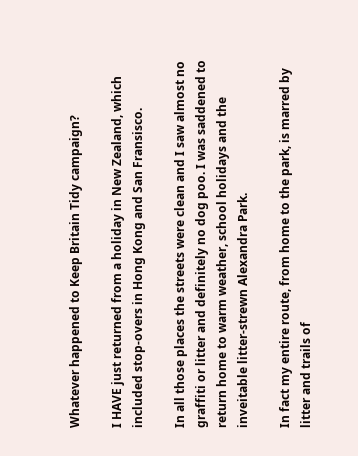Whatever happened to Keep Britain Tidy campaign?

I HAVE just returned from a holiday in New Zealand, which included stop-overs in Hong Kong and San Fransisco.

In all those places the streets were clean and I saw almost no graffiti or litter and definitely no dog poo. I was saddened to return home to warm weather, school holidays and the inveitable litter-strewn Alexandra Park.

In fact my entire route, from home to the park, is marred by litter and trails of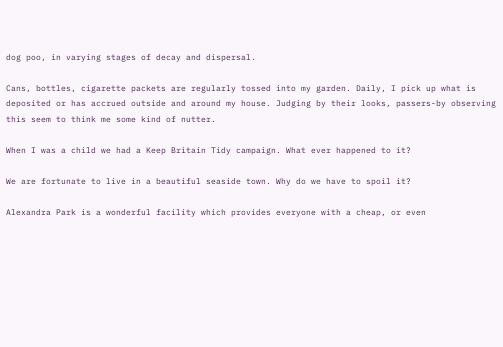dog poo, in varying stages of decay and dispersal.

Cans, bottles, cigarette packets are regularly tossed into my garden. Daily, I pick up what is deposited or has accrued outside and around my house. Judging by their looks, passers-by observing this seem to think me some kind of nutter.

When I was a child we had a Keep Britain Tidy campaign. What ever happened to it?

We are fortunate to live in a beautiful seaside town. Why do we have to spoil it?

Alexandra Park is a wonderful facility which provides everyone with a cheap, or even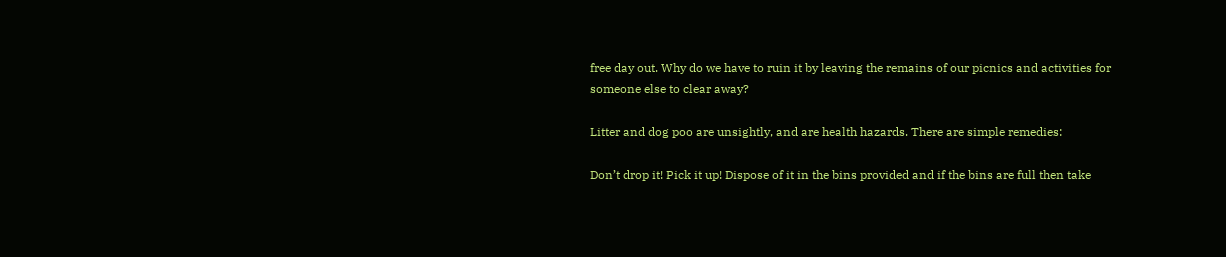free day out. Why do we have to ruin it by leaving the remains of our picnics and activities for someone else to clear away?

Litter and dog poo are unsightly, and are health hazards. There are simple remedies:

Don’t drop it! Pick it up! Dispose of it in the bins provided and if the bins are full then take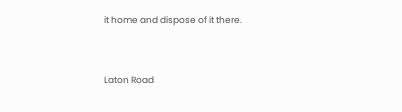it home and dispose of it there.


Laton Road